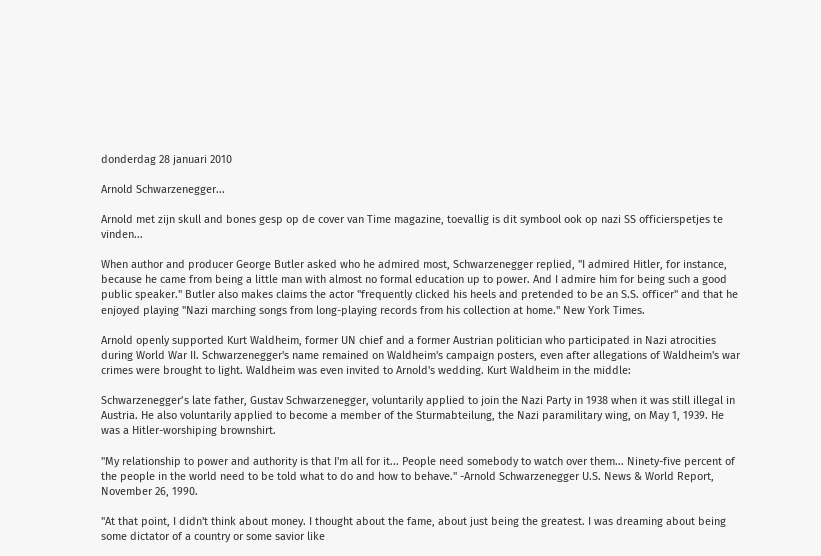donderdag 28 januari 2010

Arnold Schwarzenegger...

Arnold met zijn skull and bones gesp op de cover van Time magazine, toevallig is dit symbool ook op nazi SS officierspetjes te vinden...

When author and producer George Butler asked who he admired most, Schwarzenegger replied, "I admired Hitler, for instance, because he came from being a little man with almost no formal education up to power. And I admire him for being such a good public speaker." Butler also makes claims the actor "frequently clicked his heels and pretended to be an S.S. officer" and that he enjoyed playing "Nazi marching songs from long-playing records from his collection at home." New York Times.

Arnold openly supported Kurt Waldheim, former UN chief and a former Austrian politician who participated in Nazi atrocities during World War II. Schwarzenegger's name remained on Waldheim's campaign posters, even after allegations of Waldheim's war crimes were brought to light. Waldheim was even invited to Arnold's wedding. Kurt Waldheim in the middle:

Schwarzenegger’s late father, Gustav Schwarzenegger, voluntarily applied to join the Nazi Party in 1938 when it was still illegal in Austria. He also voluntarily applied to become a member of the Sturmabteilung, the Nazi paramilitary wing, on May 1, 1939. He was a Hitler-worshiping brownshirt.

"My relationship to power and authority is that I'm all for it... People need somebody to watch over them... Ninety-five percent of the people in the world need to be told what to do and how to behave." -Arnold Schwarzenegger U.S. News & World Report, November 26, 1990.

"At that point, I didn't think about money. I thought about the fame, about just being the greatest. I was dreaming about being some dictator of a country or some savior like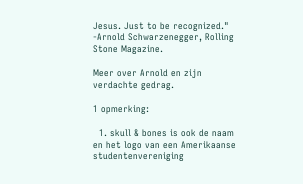Jesus. Just to be recognized." -Arnold Schwarzenegger, Rolling Stone Magazine.

Meer over Arnold en zijn verdachte gedrag.

1 opmerking:

  1. skull & bones is ook de naam en het logo van een Amerikaanse studentenvereniging